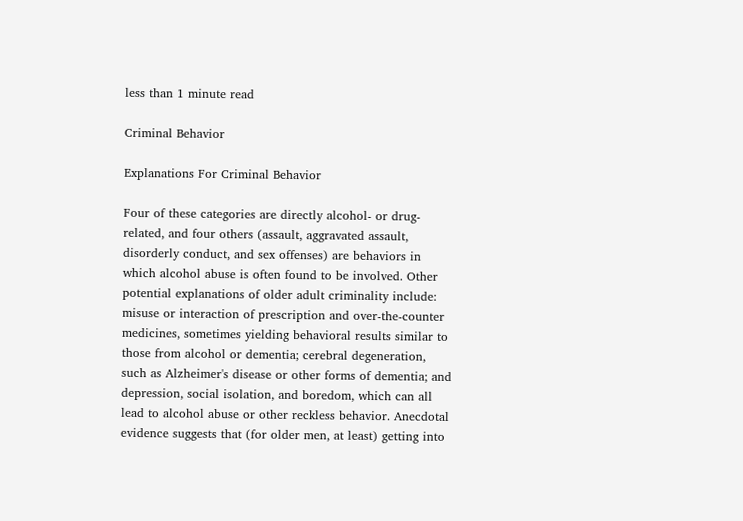less than 1 minute read

Criminal Behavior

Explanations For Criminal Behavior

Four of these categories are directly alcohol- or drug-related, and four others (assault, aggravated assault, disorderly conduct, and sex offenses) are behaviors in which alcohol abuse is often found to be involved. Other potential explanations of older adult criminality include: misuse or interaction of prescription and over-the-counter medicines, sometimes yielding behavioral results similar to those from alcohol or dementia; cerebral degeneration, such as Alzheimer's disease or other forms of dementia; and depression, social isolation, and boredom, which can all lead to alcohol abuse or other reckless behavior. Anecdotal evidence suggests that (for older men, at least) getting into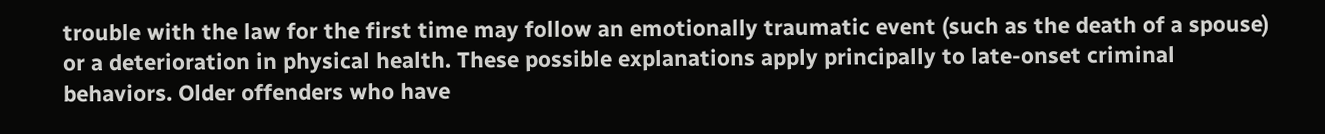trouble with the law for the first time may follow an emotionally traumatic event (such as the death of a spouse) or a deterioration in physical health. These possible explanations apply principally to late-onset criminal behaviors. Older offenders who have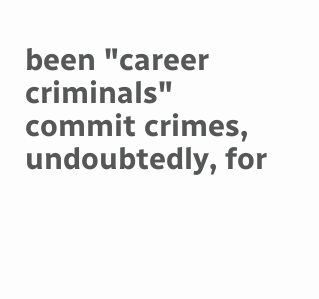been "career criminals" commit crimes, undoubtedly, for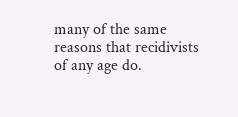many of the same reasons that recidivists of any age do.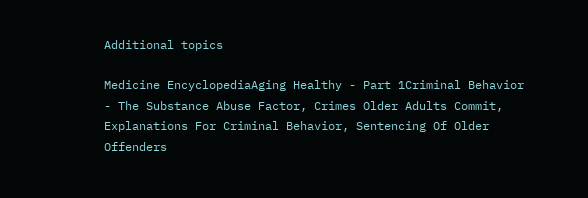Additional topics

Medicine EncyclopediaAging Healthy - Part 1Criminal Behavior - The Substance Abuse Factor, Crimes Older Adults Commit, Explanations For Criminal Behavior, Sentencing Of Older Offenders